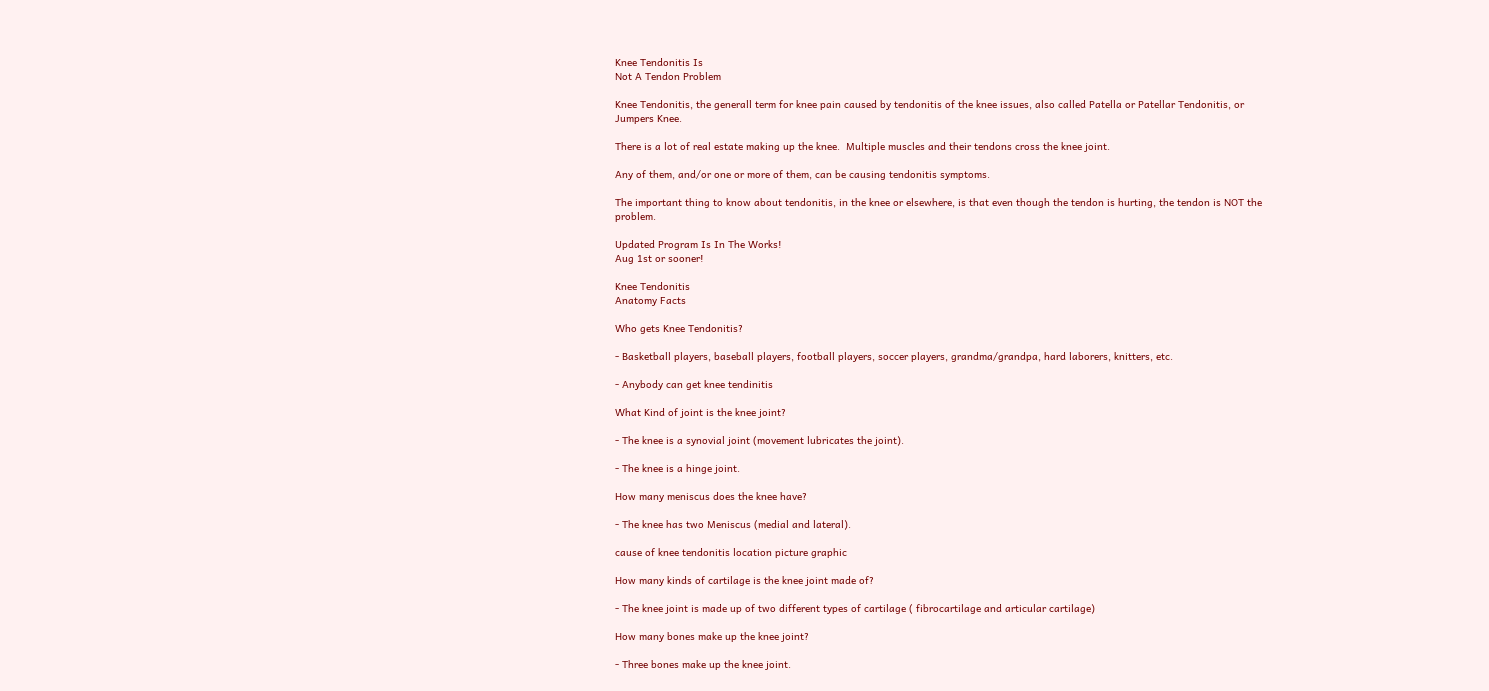Knee Tendonitis Is
Not A Tendon Problem

Knee Tendonitis, the generall term for knee pain caused by tendonitis of the knee issues, also called Patella or Patellar Tendonitis, or Jumpers Knee.

There is a lot of real estate making up the knee.  Multiple muscles and their tendons cross the knee joint.

Any of them, and/or one or more of them, can be causing tendonitis symptoms.

The important thing to know about tendonitis, in the knee or elsewhere, is that even though the tendon is hurting, the tendon is NOT the problem.

Updated Program Is In The Works!
Aug 1st or sooner!

Knee Tendonitis
Anatomy Facts

Who gets Knee Tendonitis?

- Basketball players, baseball players, football players, soccer players, grandma/grandpa, hard laborers, knitters, etc.

- Anybody can get knee tendinitis

What Kind of joint is the knee joint?

- The knee is a synovial joint (movement lubricates the joint).

- The knee is a hinge joint.

How many meniscus does the knee have?

- The knee has two Meniscus (medial and lateral).

cause of knee tendonitis location picture graphic

How many kinds of cartilage is the knee joint made of?

- The knee joint is made up of two different types of cartilage ( fibrocartilage and articular cartilage)

How many bones make up the knee joint?

- Three bones make up the knee joint.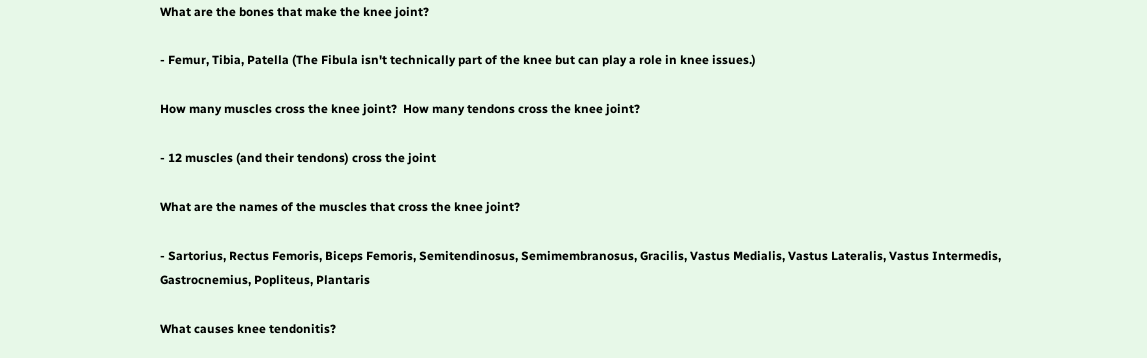What are the bones that make the knee joint?

- Femur, Tibia, Patella (The Fibula isn't technically part of the knee but can play a role in knee issues.)

How many muscles cross the knee joint?  How many tendons cross the knee joint?

- 12 muscles (and their tendons) cross the joint

What are the names of the muscles that cross the knee joint?

- Sartorius, Rectus Femoris, Biceps Femoris, Semitendinosus, Semimembranosus, Gracilis, Vastus Medialis, Vastus Lateralis, Vastus Intermedis, Gastrocnemius, Popliteus, Plantaris

What causes knee tendonitis?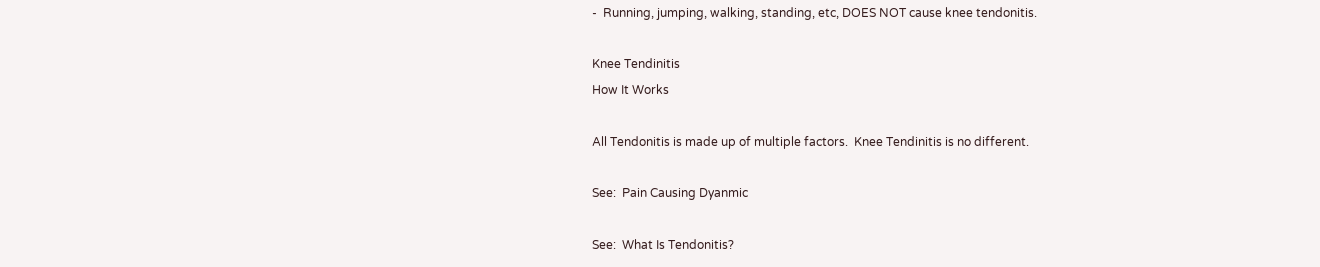-  Running, jumping, walking, standing, etc, DOES NOT cause knee tendonitis.

Knee Tendinitis
How It Works

All Tendonitis is made up of multiple factors.  Knee Tendinitis is no different.

See:  Pain Causing Dyanmic

See:  What Is Tendonitis?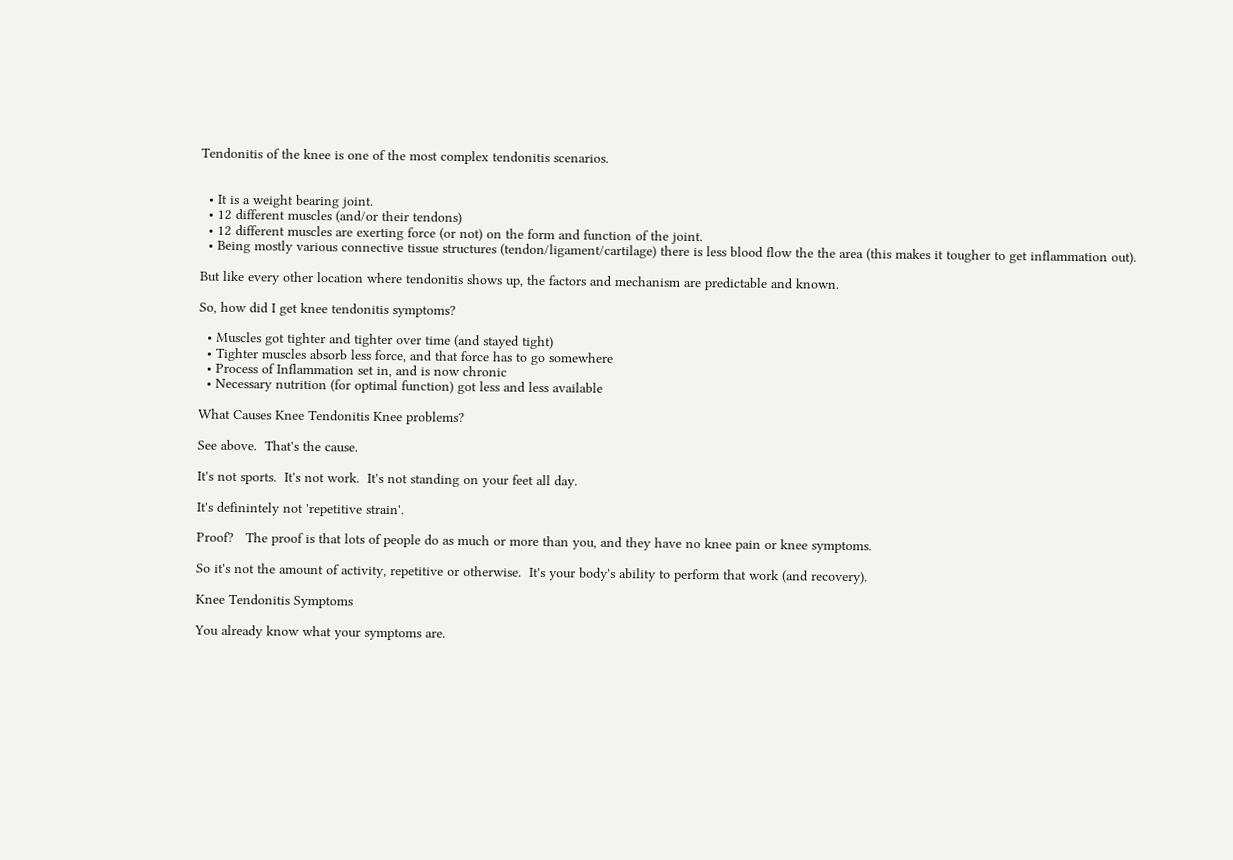Tendonitis of the knee is one of the most complex tendonitis scenarios.


  • It is a weight bearing joint.
  • 12 different muscles (and/or their tendons)
  • 12 different muscles are exerting force (or not) on the form and function of the joint.
  • Being mostly various connective tissue structures (tendon/ligament/cartilage) there is less blood flow the the area (this makes it tougher to get inflammation out).

But like every other location where tendonitis shows up, the factors and mechanism are predictable and known.

So, how did I get knee tendonitis symptoms?

  • Muscles got tighter and tighter over time (and stayed tight)
  • Tighter muscles absorb less force, and that force has to go somewhere
  • Process of Inflammation set in, and is now chronic
  • Necessary nutrition (for optimal function) got less and less available

What Causes Knee Tendonitis Knee problems?

See above.  That's the cause.

It's not sports.  It's not work.  It's not standing on your feet all day.

It's definintely not 'repetitive strain'.

Proof?   The proof is that lots of people do as much or more than you, and they have no knee pain or knee symptoms.

So it's not the amount of activity, repetitive or otherwise.  It's your body's ability to perform that work (and recovery).

Knee Tendonitis Symptoms

You already know what your symptoms are.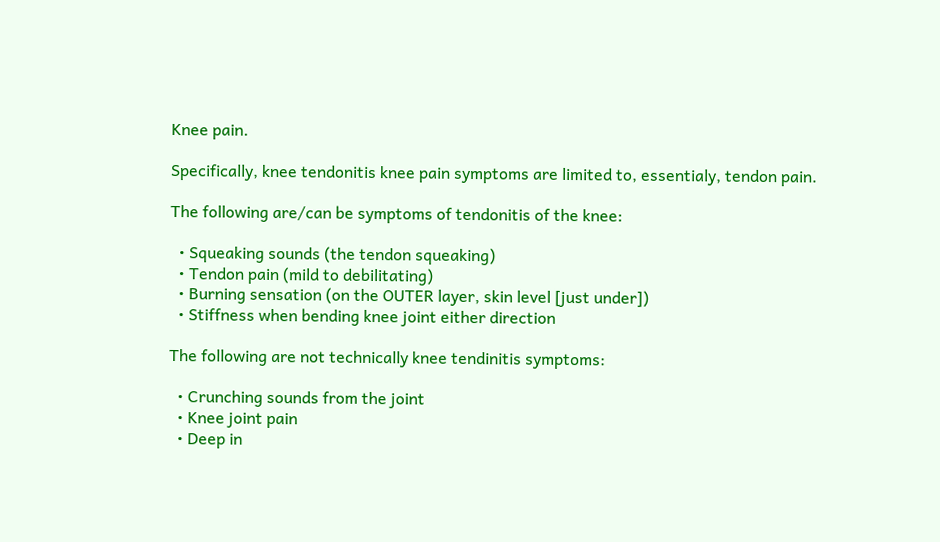Knee pain.

Specifically, knee tendonitis knee pain symptoms are limited to, essentialy, tendon pain.

The following are/can be symptoms of tendonitis of the knee:

  • Squeaking sounds (the tendon squeaking)
  • Tendon pain (mild to debilitating)
  • Burning sensation (on the OUTER layer, skin level [just under])
  • Stiffness when bending knee joint either direction

The following are not technically knee tendinitis symptoms:

  • Crunching sounds from the joint
  • Knee joint pain
  • Deep in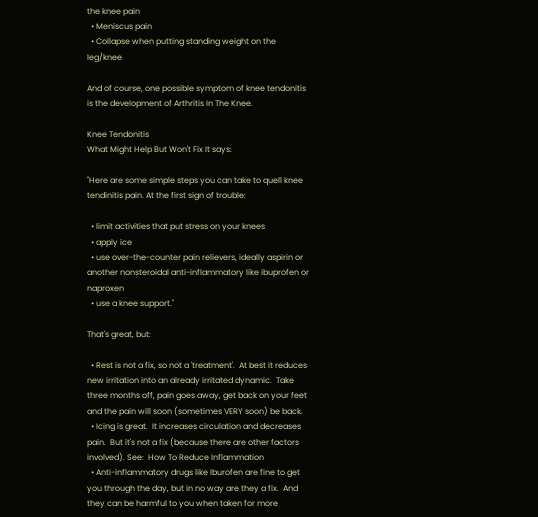the knee pain
  • Meniscus pain
  • Collapse when putting standing weight on the leg/knee

And of course, one possible symptom of knee tendonitis is the development of Arthritis In The Knee.

Knee Tendonitis
What Might Help But Won't Fix It says:

"Here are some simple steps you can take to quell knee tendinitis pain. At the first sign of trouble:

  • limit activities that put stress on your knees
  • apply ice
  • use over-the-counter pain relievers, ideally aspirin or another nonsteroidal anti-inflammatory like ibuprofen or naproxen
  • use a knee support."

That's great, but:

  • Rest is not a fix, so not a 'treatment'.  At best it reduces new irritation into an already irritated dynamic.  Take three months off, pain goes away, get back on your feet and the pain will soon (sometimes VERY soon) be back.
  • Icing is great.  It increases circulation and decreases pain.  But it's not a fix (because there are other factors involved). See:  How To Reduce Inflammation
  • Anti-inflammatory drugs like Iburofen are fine to get you through the day, but in no way are they a fix.  And they can be harmful to you when taken for more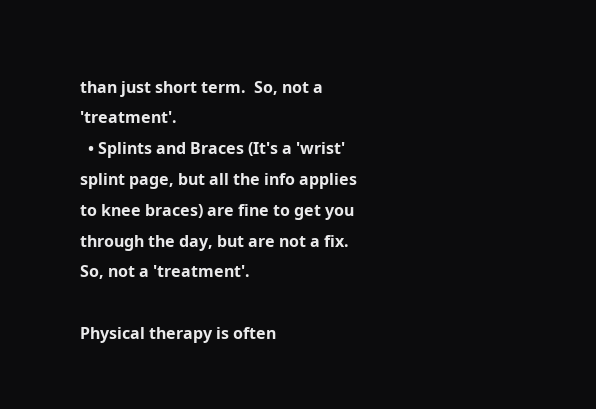than just short term.  So, not a 'treatment'.
  • Splints and Braces (It's a 'wrist' splint page, but all the info applies to knee braces) are fine to get you through the day, but are not a fix.  So, not a 'treatment'.

Physical therapy is often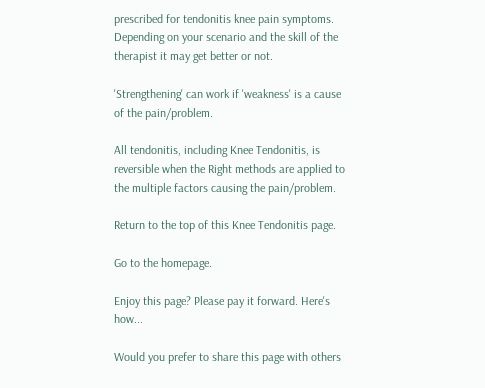prescribed for tendonitis knee pain symptoms.  Depending on your scenario and the skill of the therapist it may get better or not.

'Strengthening' can work if 'weakness' is a cause of the pain/problem.

All tendonitis, including Knee Tendonitis, is reversible when the Right methods are applied to the multiple factors causing the pain/problem.

Return to the top of this Knee Tendonitis page.

Go to the homepage.

Enjoy this page? Please pay it forward. Here's how...

Would you prefer to share this page with others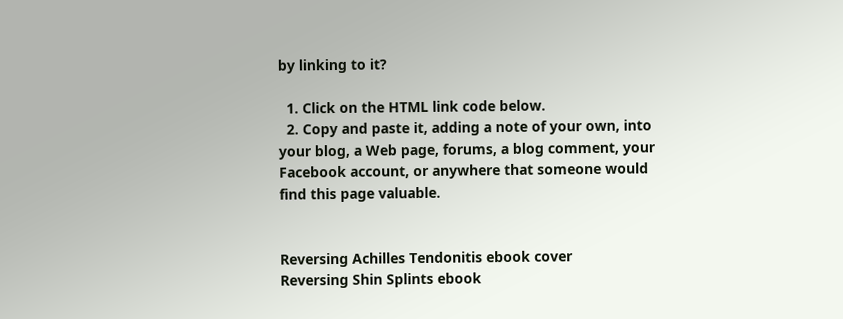by linking to it?

  1. Click on the HTML link code below.
  2. Copy and paste it, adding a note of your own, into your blog, a Web page, forums, a blog comment, your Facebook account, or anywhere that someone would find this page valuable.


Reversing Achilles Tendonitis ebook cover
Reversing Shin Splints ebook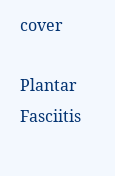cover

Plantar Fasciitis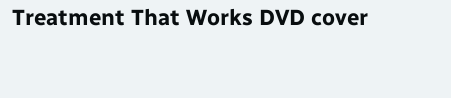Treatment That Works DVD cover